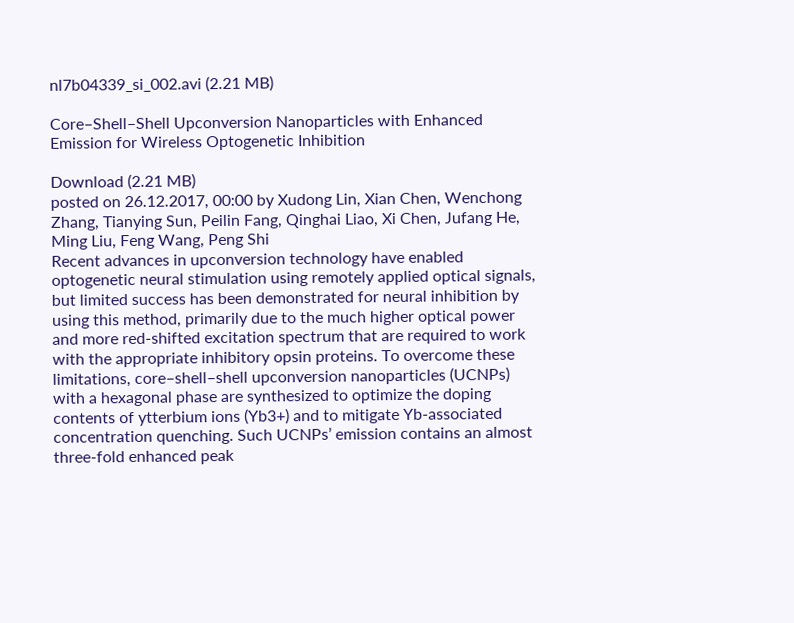nl7b04339_si_002.avi (2.21 MB)

Core–Shell–Shell Upconversion Nanoparticles with Enhanced Emission for Wireless Optogenetic Inhibition

Download (2.21 MB)
posted on 26.12.2017, 00:00 by Xudong Lin, Xian Chen, Wenchong Zhang, Tianying Sun, Peilin Fang, Qinghai Liao, Xi Chen, Jufang He, Ming Liu, Feng Wang, Peng Shi
Recent advances in upconversion technology have enabled optogenetic neural stimulation using remotely applied optical signals, but limited success has been demonstrated for neural inhibition by using this method, primarily due to the much higher optical power and more red-shifted excitation spectrum that are required to work with the appropriate inhibitory opsin proteins. To overcome these limitations, core–shell–shell upconversion nanoparticles (UCNPs) with a hexagonal phase are synthesized to optimize the doping contents of ytterbium ions (Yb3+) and to mitigate Yb-associated concentration quenching. Such UCNPs’ emission contains an almost three-fold enhanced peak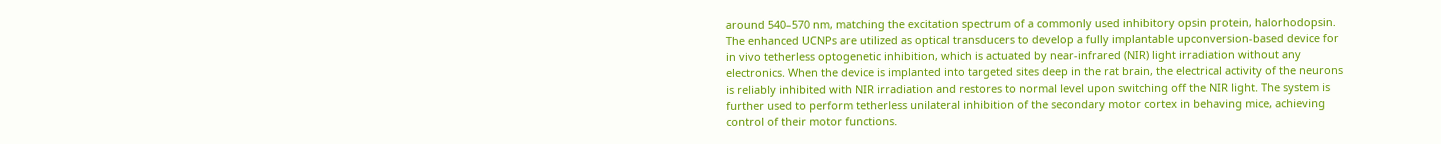around 540–570 nm, matching the excitation spectrum of a commonly used inhibitory opsin protein, halorhodopsin. The enhanced UCNPs are utilized as optical transducers to develop a fully implantable upconversion-based device for in vivo tetherless optogenetic inhibition, which is actuated by near-infrared (NIR) light irradiation without any electronics. When the device is implanted into targeted sites deep in the rat brain, the electrical activity of the neurons is reliably inhibited with NIR irradiation and restores to normal level upon switching off the NIR light. The system is further used to perform tetherless unilateral inhibition of the secondary motor cortex in behaving mice, achieving control of their motor functions.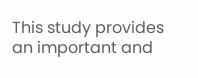This study provides an important and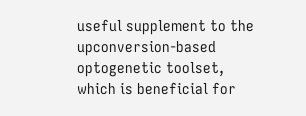useful supplement to the upconversion-based optogenetic toolset, which is beneficial for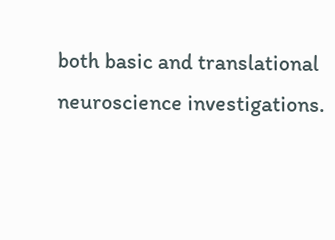both basic and translational neuroscience investigations.